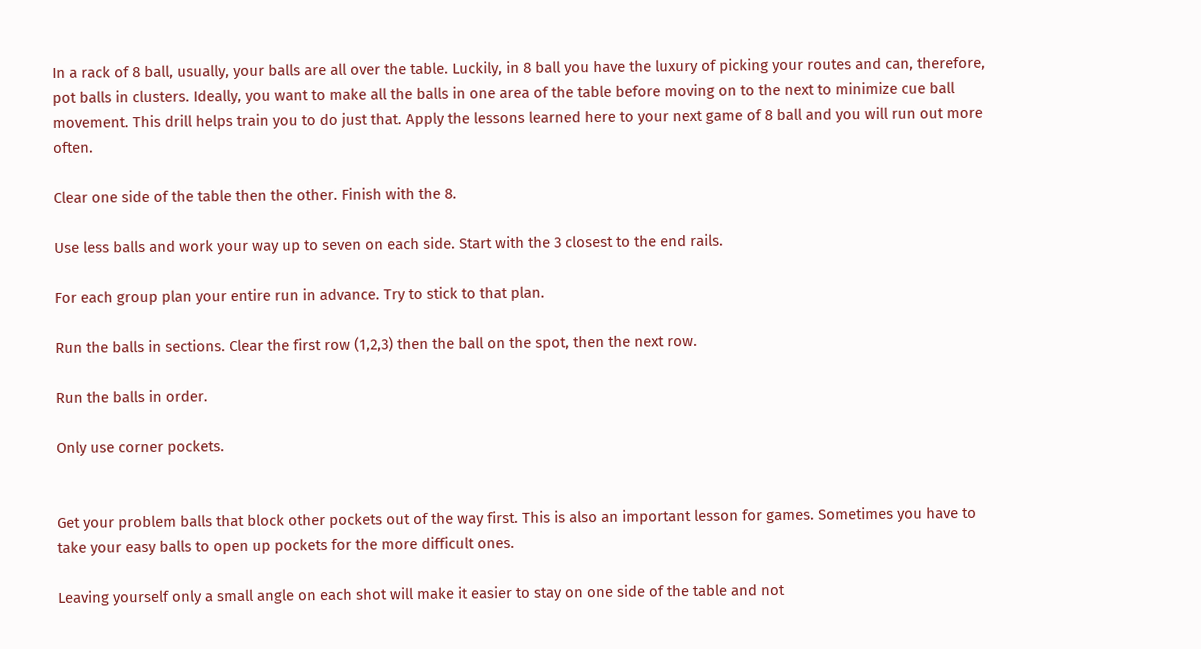In a rack of 8 ball, usually, your balls are all over the table. Luckily, in 8 ball you have the luxury of picking your routes and can, therefore, pot balls in clusters. Ideally, you want to make all the balls in one area of the table before moving on to the next to minimize cue ball movement. This drill helps train you to do just that. Apply the lessons learned here to your next game of 8 ball and you will run out more often.

Clear one side of the table then the other. Finish with the 8.

Use less balls and work your way up to seven on each side. Start with the 3 closest to the end rails.

For each group plan your entire run in advance. Try to stick to that plan.

Run the balls in sections. Clear the first row (1,2,3) then the ball on the spot, then the next row.

Run the balls in order.

Only use corner pockets.


Get your problem balls that block other pockets out of the way first. This is also an important lesson for games. Sometimes you have to take your easy balls to open up pockets for the more difficult ones.

Leaving yourself only a small angle on each shot will make it easier to stay on one side of the table and not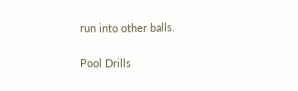run into other balls.

Pool Drills